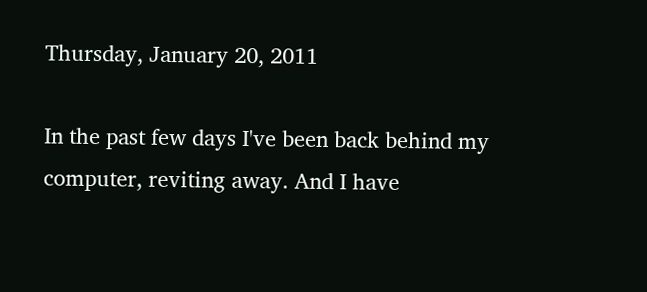Thursday, January 20, 2011

In the past few days I've been back behind my computer, reviting away. And I have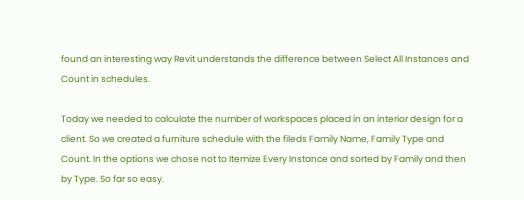found an interesting way Revit understands the difference between Select All Instances and Count in schedules.

Today we needed to calculate the number of workspaces placed in an interior design for a client. So we created a furniture schedule with the fileds Family Name, Family Type and Count. In the options we chose not to Itemize Every Instance and sorted by Family and then by Type. So far so easy.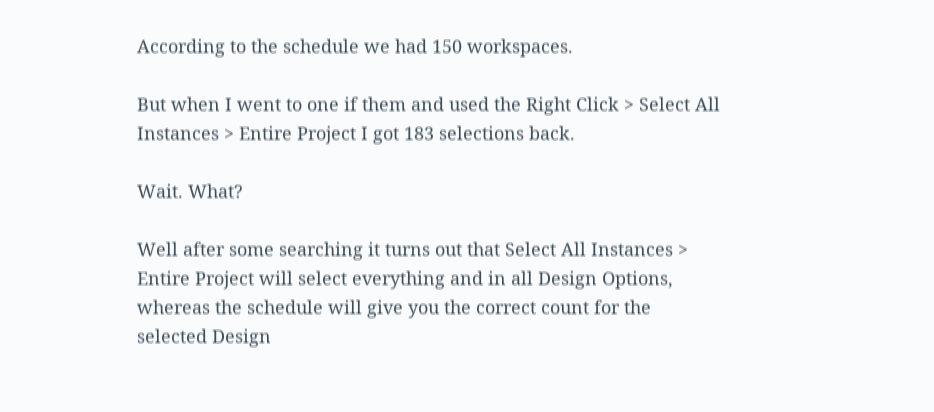According to the schedule we had 150 workspaces.

But when I went to one if them and used the Right Click > Select All Instances > Entire Project I got 183 selections back.

Wait. What?

Well after some searching it turns out that Select All Instances > Entire Project will select everything and in all Design Options, whereas the schedule will give you the correct count for the selected Design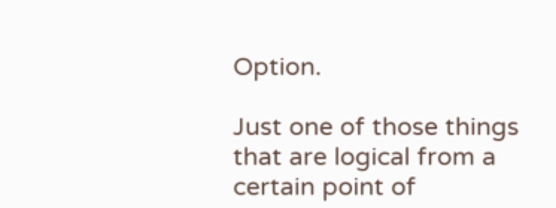Option.

Just one of those things that are logical from a certain point of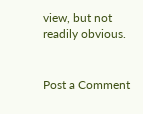view, but not readily obvious.


Post a Comment